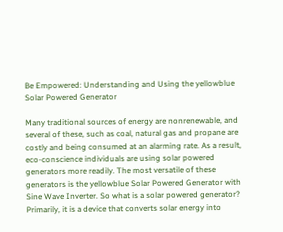Be Empowered: Understanding and Using the yellowblue Solar Powered Generator

Many traditional sources of energy are nonrenewable, and several of these, such as coal, natural gas and propane are costly and being consumed at an alarming rate. As a result, eco-conscience individuals are using solar powered generators more readily. The most versatile of these generators is the yellowblue Solar Powered Generator with Sine Wave Inverter. So what is a solar powered generator? Primarily, it is a device that converts solar energy into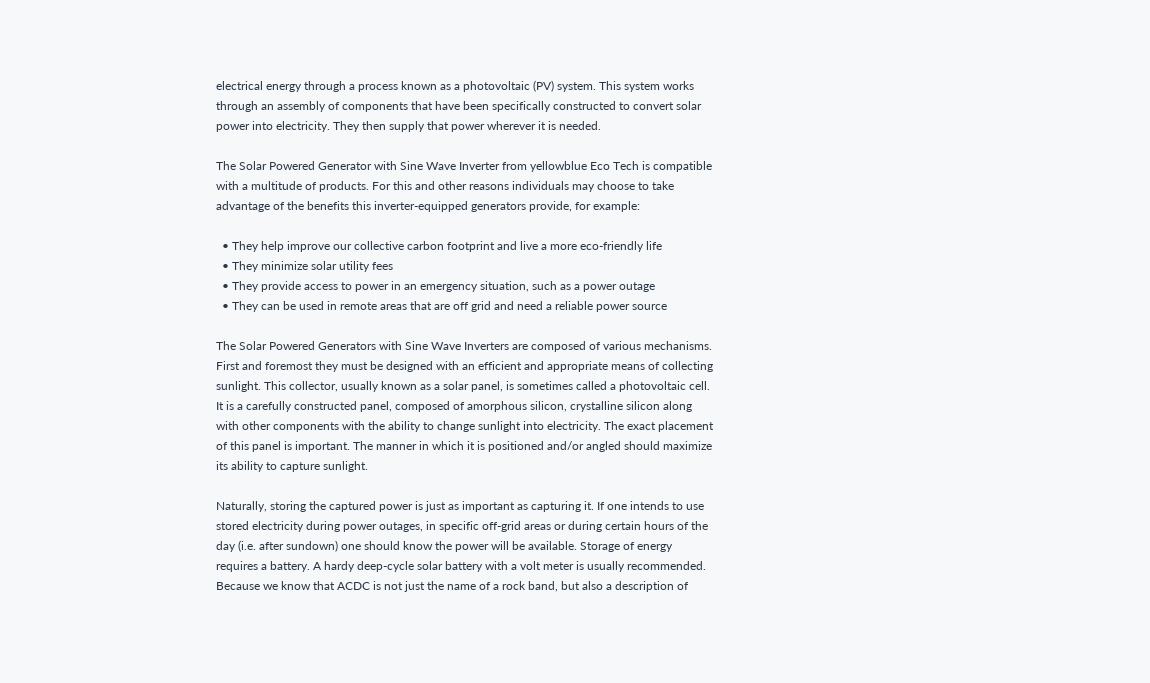electrical energy through a process known as a photovoltaic (PV) system. This system works through an assembly of components that have been specifically constructed to convert solar power into electricity. They then supply that power wherever it is needed.

The Solar Powered Generator with Sine Wave Inverter from yellowblue Eco Tech is compatible with a multitude of products. For this and other reasons individuals may choose to take advantage of the benefits this inverter-equipped generators provide, for example:

  • They help improve our collective carbon footprint and live a more eco-friendly life
  • They minimize solar utility fees
  • They provide access to power in an emergency situation, such as a power outage
  • They can be used in remote areas that are off grid and need a reliable power source

The Solar Powered Generators with Sine Wave Inverters are composed of various mechanisms. First and foremost they must be designed with an efficient and appropriate means of collecting sunlight. This collector, usually known as a solar panel, is sometimes called a photovoltaic cell. It is a carefully constructed panel, composed of amorphous silicon, crystalline silicon along with other components with the ability to change sunlight into electricity. The exact placement of this panel is important. The manner in which it is positioned and/or angled should maximize its ability to capture sunlight.

Naturally, storing the captured power is just as important as capturing it. If one intends to use stored electricity during power outages, in specific off-grid areas or during certain hours of the day (i.e. after sundown) one should know the power will be available. Storage of energy requires a battery. A hardy deep-cycle solar battery with a volt meter is usually recommended. Because we know that ACDC is not just the name of a rock band, but also a description of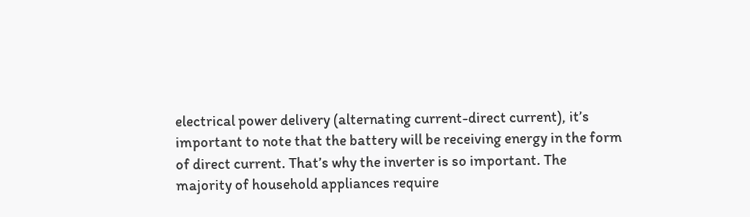electrical power delivery (alternating current-direct current), it’s important to note that the battery will be receiving energy in the form of direct current. That’s why the inverter is so important. The majority of household appliances require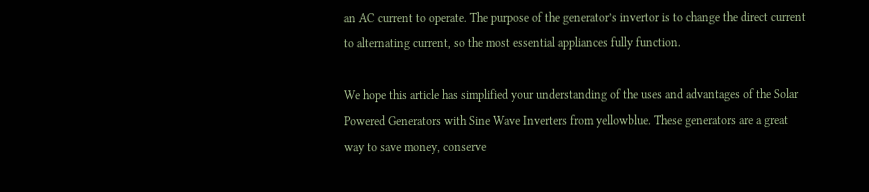an AC current to operate. The purpose of the generator’s invertor is to change the direct current to alternating current, so the most essential appliances fully function.

We hope this article has simplified your understanding of the uses and advantages of the Solar Powered Generators with Sine Wave Inverters from yellowblue. These generators are a great way to save money, conserve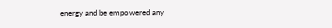energy and be empowered any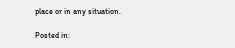place or in any situation.

Posted in: